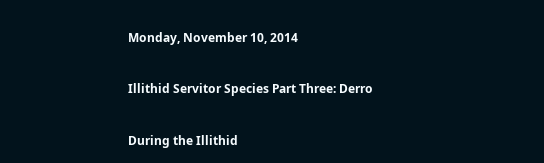Monday, November 10, 2014

Illithid Servitor Species Part Three: Derro

During the Illithid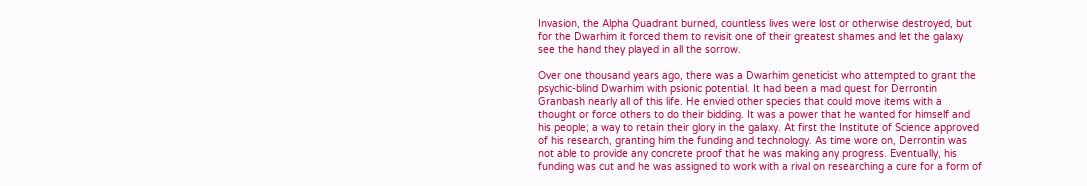Invasion, the Alpha Quadrant burned, countless lives were lost or otherwise destroyed, but for the Dwarhim it forced them to revisit one of their greatest shames and let the galaxy see the hand they played in all the sorrow.

Over one thousand years ago, there was a Dwarhim geneticist who attempted to grant the psychic-blind Dwarhim with psionic potential. It had been a mad quest for Derrontin Granbash nearly all of this life. He envied other species that could move items with a thought or force others to do their bidding. It was a power that he wanted for himself and his people; a way to retain their glory in the galaxy. At first the Institute of Science approved of his research, granting him the funding and technology. As time wore on, Derrontin was not able to provide any concrete proof that he was making any progress. Eventually, his funding was cut and he was assigned to work with a rival on researching a cure for a form of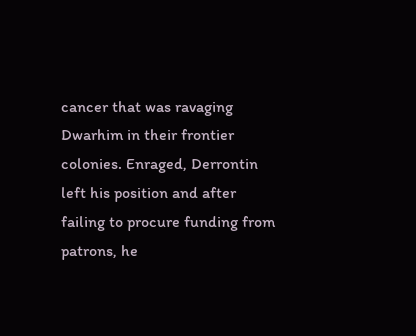cancer that was ravaging Dwarhim in their frontier colonies. Enraged, Derrontin left his position and after failing to procure funding from patrons, he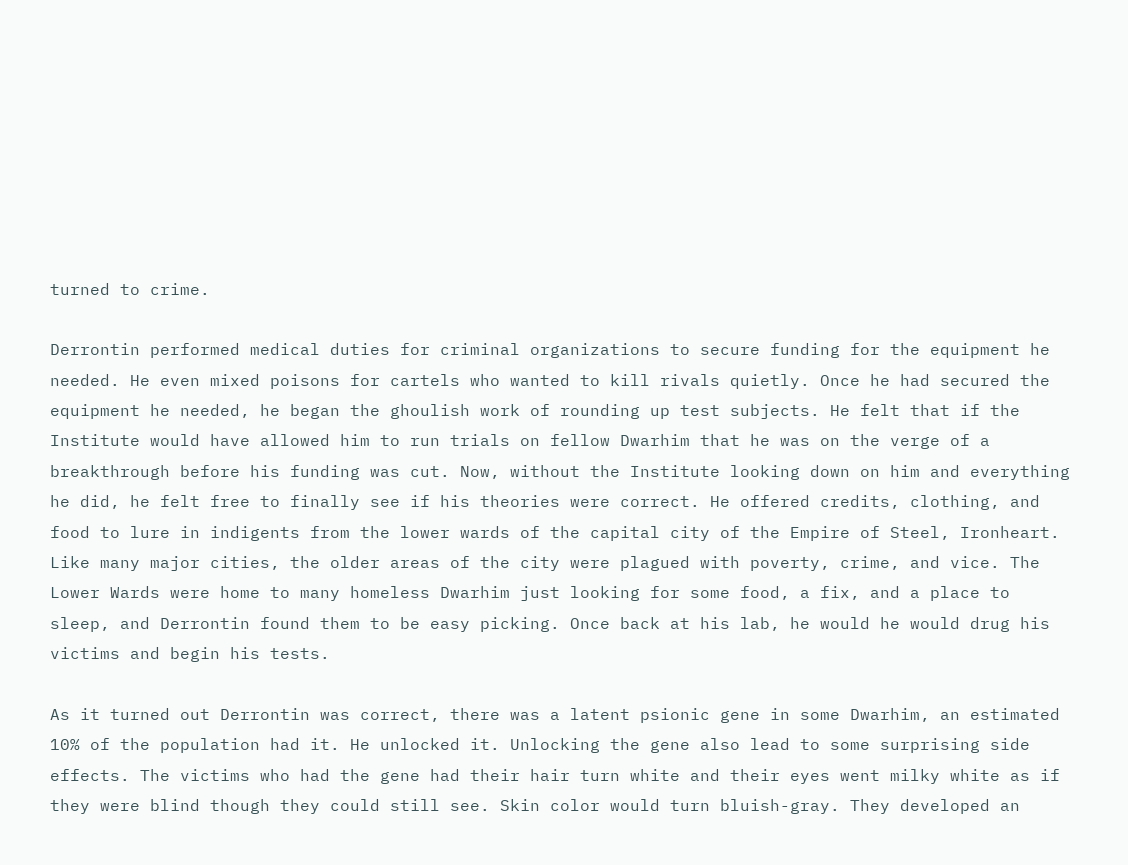turned to crime.

Derrontin performed medical duties for criminal organizations to secure funding for the equipment he needed. He even mixed poisons for cartels who wanted to kill rivals quietly. Once he had secured the equipment he needed, he began the ghoulish work of rounding up test subjects. He felt that if the Institute would have allowed him to run trials on fellow Dwarhim that he was on the verge of a breakthrough before his funding was cut. Now, without the Institute looking down on him and everything he did, he felt free to finally see if his theories were correct. He offered credits, clothing, and food to lure in indigents from the lower wards of the capital city of the Empire of Steel, Ironheart. Like many major cities, the older areas of the city were plagued with poverty, crime, and vice. The Lower Wards were home to many homeless Dwarhim just looking for some food, a fix, and a place to sleep, and Derrontin found them to be easy picking. Once back at his lab, he would he would drug his victims and begin his tests.

As it turned out Derrontin was correct, there was a latent psionic gene in some Dwarhim, an estimated 10% of the population had it. He unlocked it. Unlocking the gene also lead to some surprising side effects. The victims who had the gene had their hair turn white and their eyes went milky white as if they were blind though they could still see. Skin color would turn bluish-gray. They developed an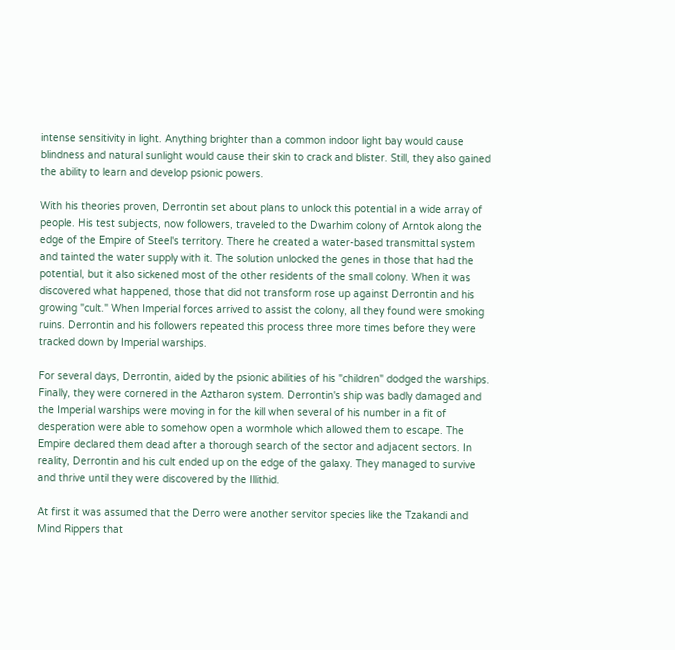intense sensitivity in light. Anything brighter than a common indoor light bay would cause blindness and natural sunlight would cause their skin to crack and blister. Still, they also gained the ability to learn and develop psionic powers.

With his theories proven, Derrontin set about plans to unlock this potential in a wide array of people. His test subjects, now followers, traveled to the Dwarhim colony of Arntok along the edge of the Empire of Steel's territory. There he created a water-based transmittal system and tainted the water supply with it. The solution unlocked the genes in those that had the potential, but it also sickened most of the other residents of the small colony. When it was discovered what happened, those that did not transform rose up against Derrontin and his growing "cult." When Imperial forces arrived to assist the colony, all they found were smoking ruins. Derrontin and his followers repeated this process three more times before they were tracked down by Imperial warships.

For several days, Derrontin, aided by the psionic abilities of his "children" dodged the warships. Finally, they were cornered in the Aztharon system. Derrontin's ship was badly damaged and the Imperial warships were moving in for the kill when several of his number in a fit of desperation were able to somehow open a wormhole which allowed them to escape. The Empire declared them dead after a thorough search of the sector and adjacent sectors. In reality, Derrontin and his cult ended up on the edge of the galaxy. They managed to survive and thrive until they were discovered by the Illithid.

At first it was assumed that the Derro were another servitor species like the Tzakandi and Mind Rippers that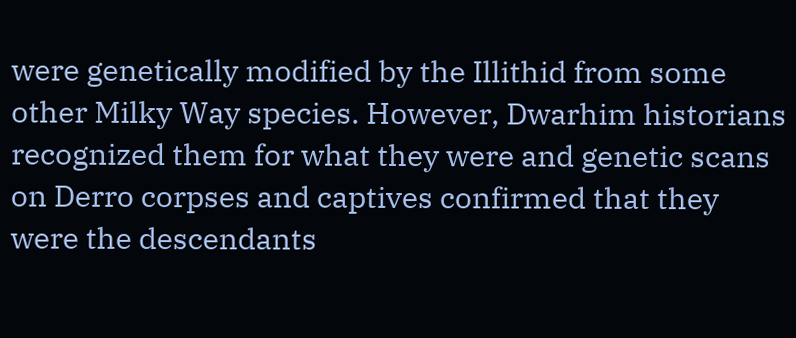were genetically modified by the Illithid from some other Milky Way species. However, Dwarhim historians recognized them for what they were and genetic scans on Derro corpses and captives confirmed that they were the descendants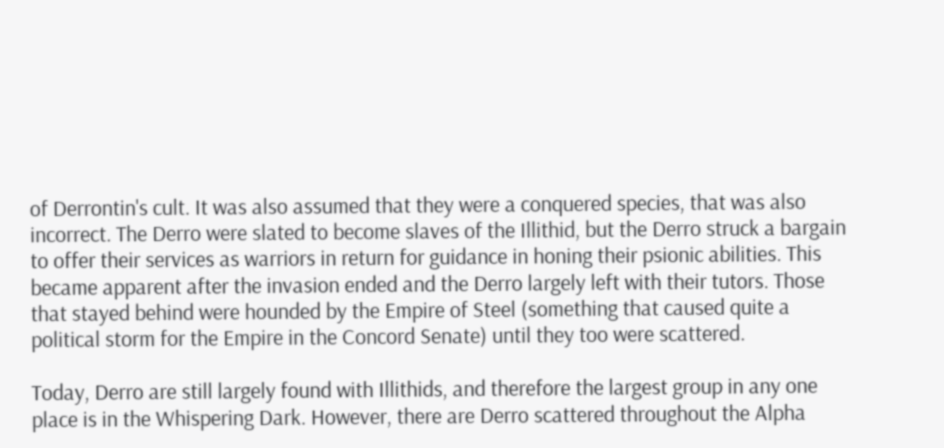of Derrontin's cult. It was also assumed that they were a conquered species, that was also incorrect. The Derro were slated to become slaves of the Illithid, but the Derro struck a bargain to offer their services as warriors in return for guidance in honing their psionic abilities. This became apparent after the invasion ended and the Derro largely left with their tutors. Those that stayed behind were hounded by the Empire of Steel (something that caused quite a political storm for the Empire in the Concord Senate) until they too were scattered.

Today, Derro are still largely found with Illithids, and therefore the largest group in any one place is in the Whispering Dark. However, there are Derro scattered throughout the Alpha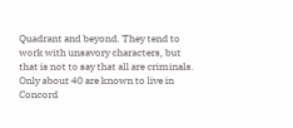Quadrant and beyond. They tend to work with unsavory characters, but that is not to say that all are criminals. Only about 40 are known to live in Concord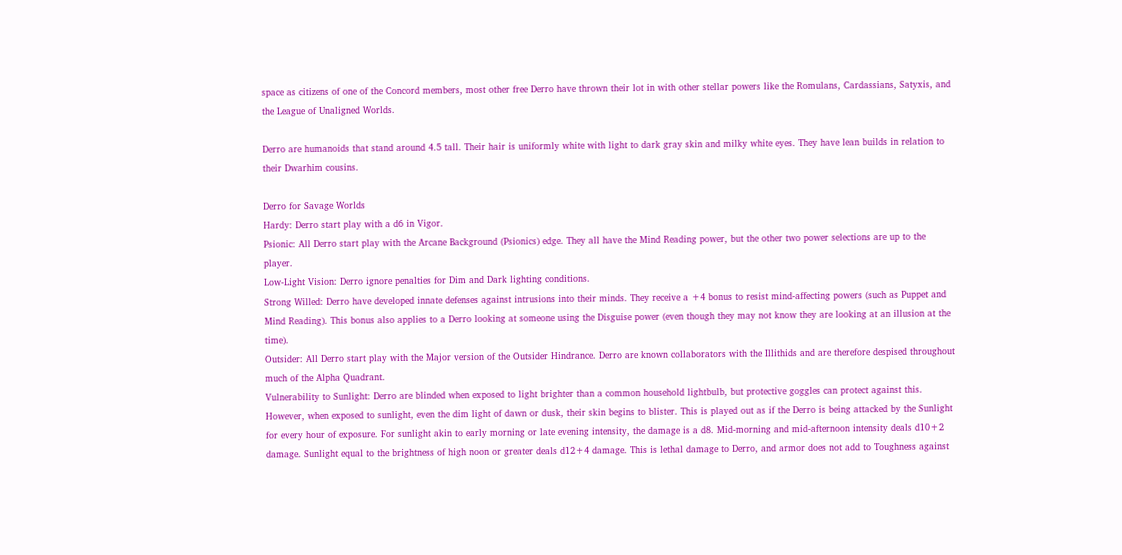space as citizens of one of the Concord members, most other free Derro have thrown their lot in with other stellar powers like the Romulans, Cardassians, Satyxis, and the League of Unaligned Worlds.

Derro are humanoids that stand around 4.5 tall. Their hair is uniformly white with light to dark gray skin and milky white eyes. They have lean builds in relation to their Dwarhim cousins.

Derro for Savage Worlds
Hardy: Derro start play with a d6 in Vigor.
Psionic: All Derro start play with the Arcane Background (Psionics) edge. They all have the Mind Reading power, but the other two power selections are up to the player.
Low-Light Vision: Derro ignore penalties for Dim and Dark lighting conditions.
Strong Willed: Derro have developed innate defenses against intrusions into their minds. They receive a +4 bonus to resist mind-affecting powers (such as Puppet and Mind Reading). This bonus also applies to a Derro looking at someone using the Disguise power (even though they may not know they are looking at an illusion at the time).
Outsider: All Derro start play with the Major version of the Outsider Hindrance. Derro are known collaborators with the Illithids and are therefore despised throughout much of the Alpha Quadrant.
Vulnerability to Sunlight: Derro are blinded when exposed to light brighter than a common household lightbulb, but protective goggles can protect against this. However, when exposed to sunlight, even the dim light of dawn or dusk, their skin begins to blister. This is played out as if the Derro is being attacked by the Sunlight for every hour of exposure. For sunlight akin to early morning or late evening intensity, the damage is a d8. Mid-morning and mid-afternoon intensity deals d10+2 damage. Sunlight equal to the brightness of high noon or greater deals d12+4 damage. This is lethal damage to Derro, and armor does not add to Toughness against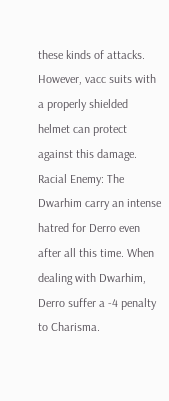these kinds of attacks. However, vacc suits with a properly shielded helmet can protect against this damage.
Racial Enemy: The Dwarhim carry an intense hatred for Derro even after all this time. When dealing with Dwarhim, Derro suffer a -4 penalty to Charisma.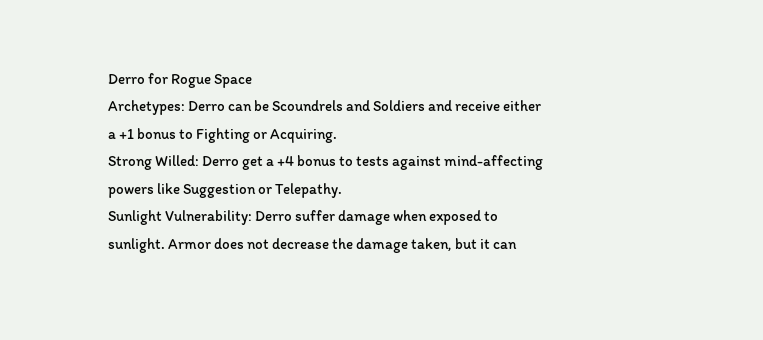Derro for Rogue Space
Archetypes: Derro can be Scoundrels and Soldiers and receive either a +1 bonus to Fighting or Acquiring.
Strong Willed: Derro get a +4 bonus to tests against mind-affecting powers like Suggestion or Telepathy.
Sunlight Vulnerability: Derro suffer damage when exposed to sunlight. Armor does not decrease the damage taken, but it can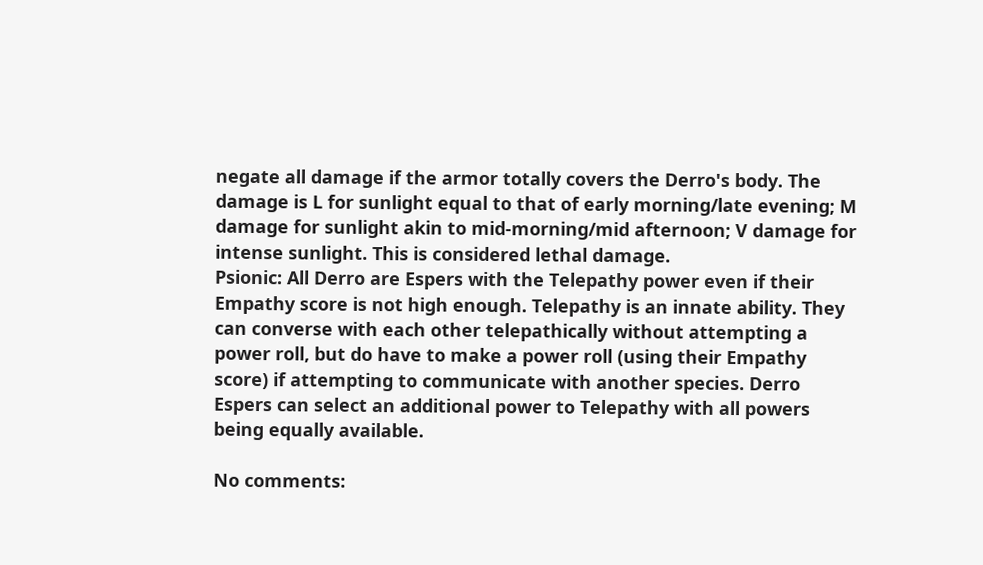negate all damage if the armor totally covers the Derro's body. The damage is L for sunlight equal to that of early morning/late evening; M damage for sunlight akin to mid-morning/mid afternoon; V damage for intense sunlight. This is considered lethal damage.
Psionic: All Derro are Espers with the Telepathy power even if their Empathy score is not high enough. Telepathy is an innate ability. They can converse with each other telepathically without attempting a power roll, but do have to make a power roll (using their Empathy score) if attempting to communicate with another species. Derro Espers can select an additional power to Telepathy with all powers being equally available.

No comments: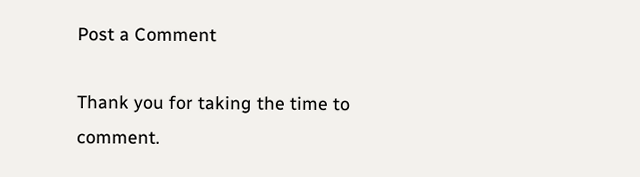Post a Comment

Thank you for taking the time to comment.